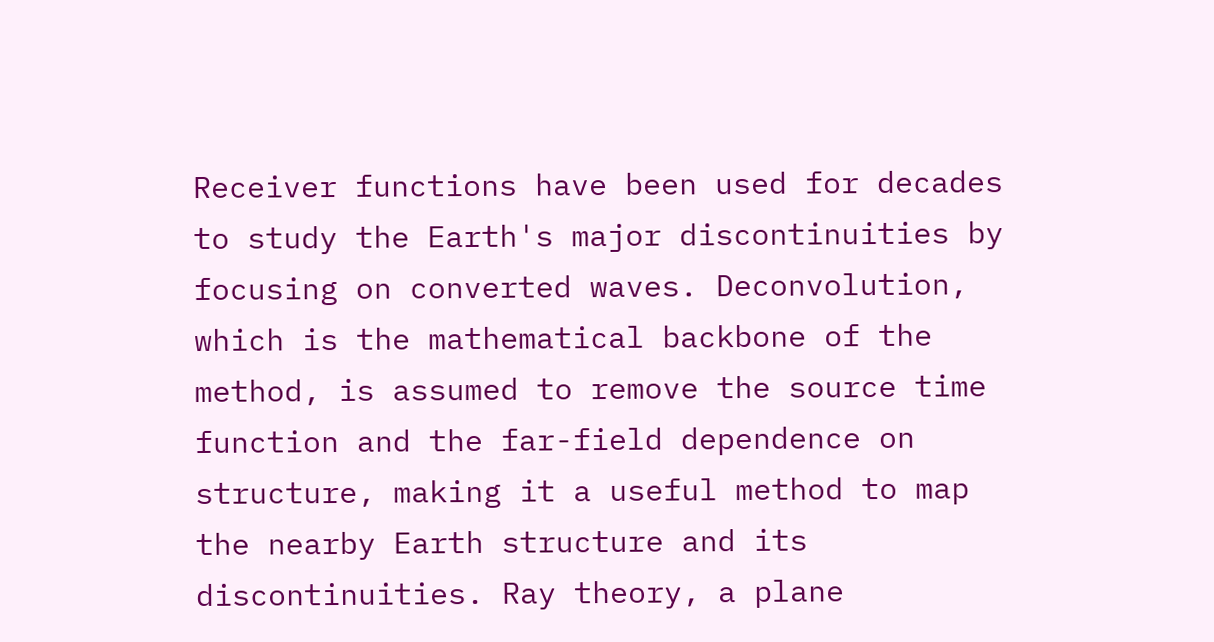Receiver functions have been used for decades to study the Earth's major discontinuities by focusing on converted waves. Deconvolution, which is the mathematical backbone of the method, is assumed to remove the source time function and the far-field dependence on structure, making it a useful method to map the nearby Earth structure and its discontinuities. Ray theory, a plane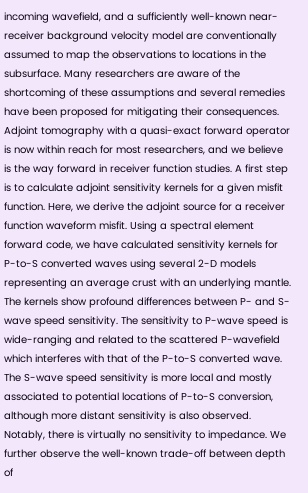incoming wavefield, and a sufficiently well-known near-receiver background velocity model are conventionally assumed to map the observations to locations in the subsurface. Many researchers are aware of the shortcoming of these assumptions and several remedies have been proposed for mitigating their consequences. Adjoint tomography with a quasi-exact forward operator is now within reach for most researchers, and we believe is the way forward in receiver function studies. A first step is to calculate adjoint sensitivity kernels for a given misfit function. Here, we derive the adjoint source for a receiver function waveform misfit. Using a spectral element forward code, we have calculated sensitivity kernels for P-to-S converted waves using several 2-D models representing an average crust with an underlying mantle. The kernels show profound differences between P- and S-wave speed sensitivity. The sensitivity to P-wave speed is wide-ranging and related to the scattered P-wavefield which interferes with that of the P-to-S converted wave. The S-wave speed sensitivity is more local and mostly associated to potential locations of P-to-S conversion, although more distant sensitivity is also observed. Notably, there is virtually no sensitivity to impedance. We further observe the well-known trade-off between depth of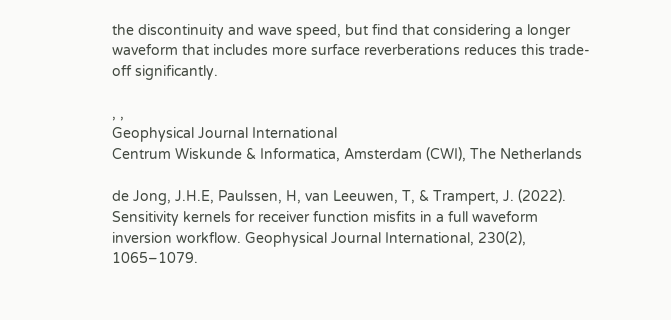the discontinuity and wave speed, but find that considering a longer waveform that includes more surface reverberations reduces this trade-off significantly.

, ,
Geophysical Journal International
Centrum Wiskunde & Informatica, Amsterdam (CWI), The Netherlands

de Jong, J.H.E, Paulssen, H, van Leeuwen, T, & Trampert, J. (2022). Sensitivity kernels for receiver function misfits in a full waveform inversion workflow. Geophysical Journal International, 230(2), 1065–1079.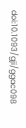doi:10.1093/gji/ggac098